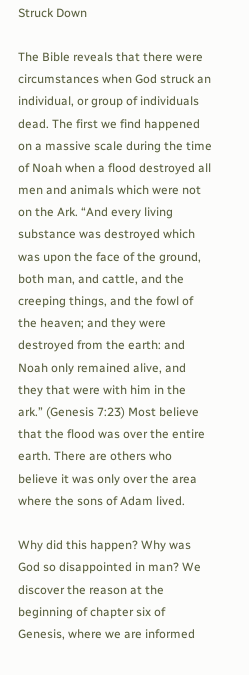Struck Down

The Bible reveals that there were circumstances when God struck an individual, or group of individuals dead. The first we find happened on a massive scale during the time of Noah when a flood destroyed all men and animals which were not on the Ark. “And every living substance was destroyed which was upon the face of the ground, both man, and cattle, and the creeping things, and the fowl of the heaven; and they were destroyed from the earth: and Noah only remained alive, and they that were with him in the ark.” (Genesis 7:23) Most believe that the flood was over the entire earth. There are others who believe it was only over the area where the sons of Adam lived.

Why did this happen? Why was God so disappointed in man? We discover the reason at the beginning of chapter six of Genesis, where we are informed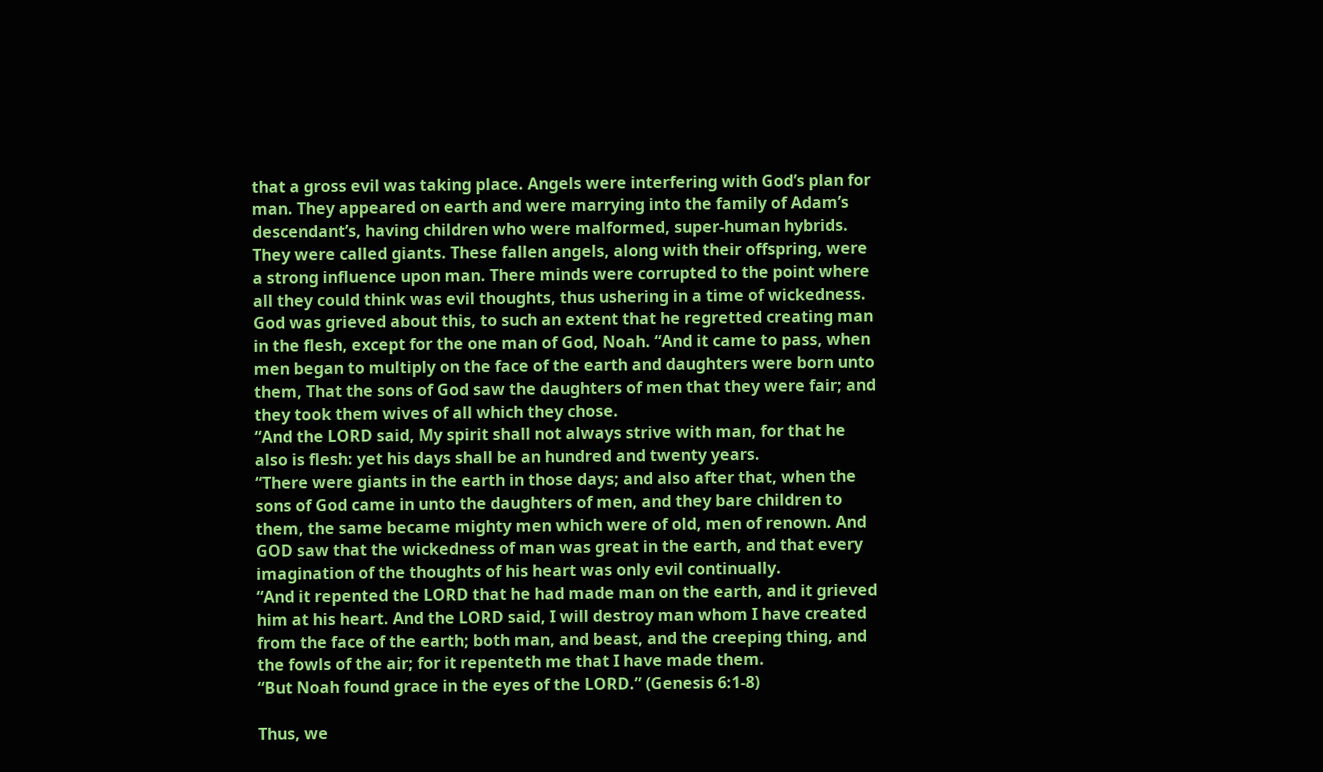that a gross evil was taking place. Angels were interfering with God’s plan for man. They appeared on earth and were marrying into the family of Adam’s descendant’s, having children who were malformed, super-human hybrids. They were called giants. These fallen angels, along with their offspring, were a strong influence upon man. There minds were corrupted to the point where all they could think was evil thoughts, thus ushering in a time of wickedness. God was grieved about this, to such an extent that he regretted creating man in the flesh, except for the one man of God, Noah. “And it came to pass, when men began to multiply on the face of the earth and daughters were born unto them, That the sons of God saw the daughters of men that they were fair; and they took them wives of all which they chose.
“And the LORD said, My spirit shall not always strive with man, for that he also is flesh: yet his days shall be an hundred and twenty years.
“There were giants in the earth in those days; and also after that, when the sons of God came in unto the daughters of men, and they bare children to them, the same became mighty men which were of old, men of renown. And GOD saw that the wickedness of man was great in the earth, and that every imagination of the thoughts of his heart was only evil continually.
“And it repented the LORD that he had made man on the earth, and it grieved him at his heart. And the LORD said, I will destroy man whom I have created from the face of the earth; both man, and beast, and the creeping thing, and the fowls of the air; for it repenteth me that I have made them.
“But Noah found grace in the eyes of the LORD.” (Genesis 6:1-8)

Thus, we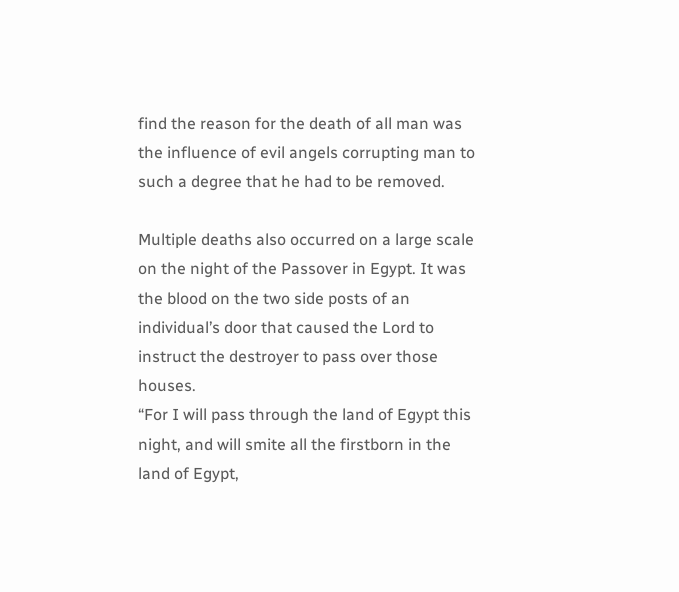find the reason for the death of all man was the influence of evil angels corrupting man to such a degree that he had to be removed.

Multiple deaths also occurred on a large scale on the night of the Passover in Egypt. It was the blood on the two side posts of an individual’s door that caused the Lord to instruct the destroyer to pass over those houses.
“For I will pass through the land of Egypt this night, and will smite all the firstborn in the land of Egypt,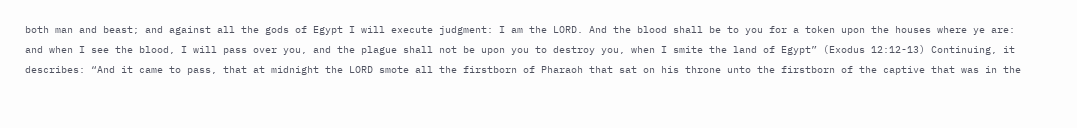both man and beast; and against all the gods of Egypt I will execute judgment: I am the LORD. And the blood shall be to you for a token upon the houses where ye are: and when I see the blood, I will pass over you, and the plague shall not be upon you to destroy you, when I smite the land of Egypt” (Exodus 12:12-13) Continuing, it describes: “And it came to pass, that at midnight the LORD smote all the firstborn of Pharaoh that sat on his throne unto the firstborn of the captive that was in the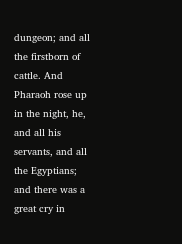dungeon; and all the firstborn of cattle. And Pharaoh rose up in the night, he, and all his servants, and all the Egyptians; and there was a great cry in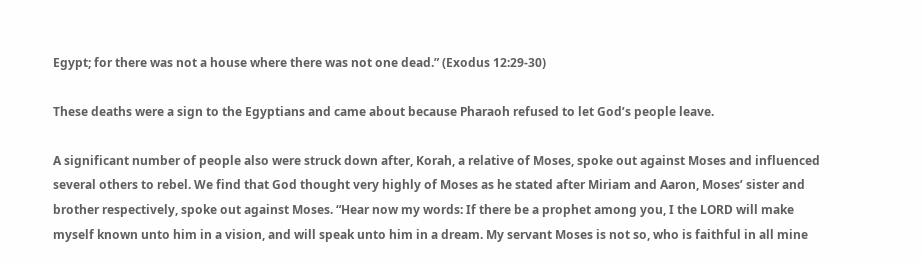Egypt; for there was not a house where there was not one dead.” (Exodus 12:29-30)

These deaths were a sign to the Egyptians and came about because Pharaoh refused to let God’s people leave.

A significant number of people also were struck down after, Korah, a relative of Moses, spoke out against Moses and influenced several others to rebel. We find that God thought very highly of Moses as he stated after Miriam and Aaron, Moses’ sister and brother respectively, spoke out against Moses. “Hear now my words: If there be a prophet among you, I the LORD will make myself known unto him in a vision, and will speak unto him in a dream. My servant Moses is not so, who is faithful in all mine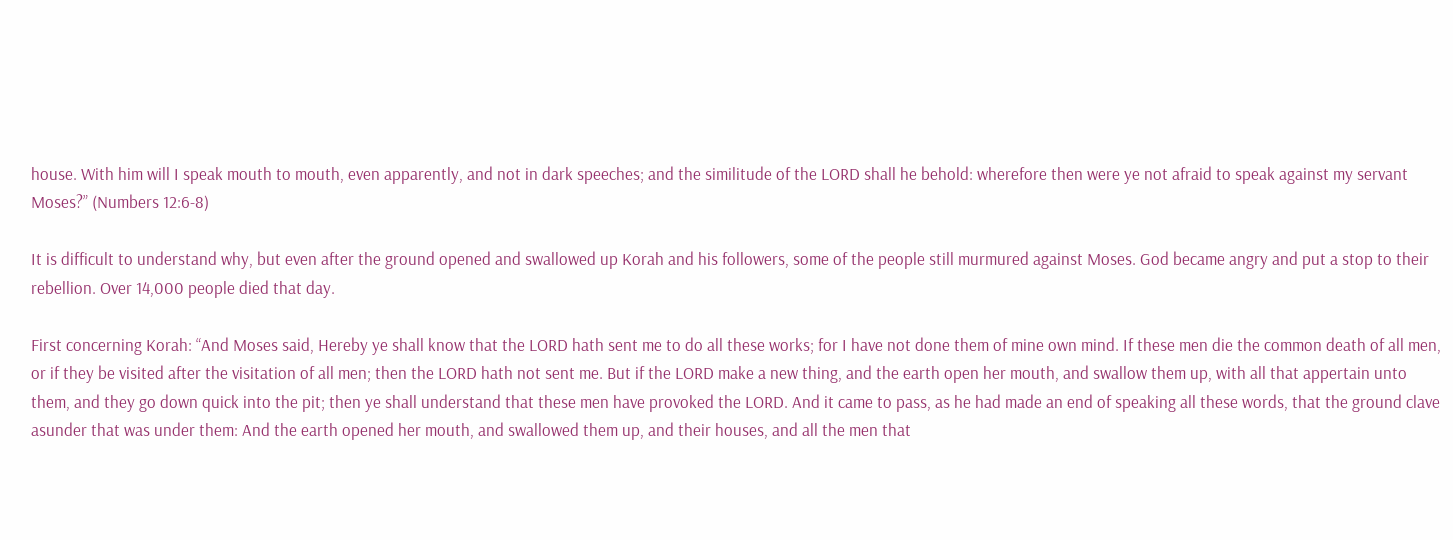house. With him will I speak mouth to mouth, even apparently, and not in dark speeches; and the similitude of the LORD shall he behold: wherefore then were ye not afraid to speak against my servant Moses?” (Numbers 12:6-8)

It is difficult to understand why, but even after the ground opened and swallowed up Korah and his followers, some of the people still murmured against Moses. God became angry and put a stop to their rebellion. Over 14,000 people died that day.

First concerning Korah: “And Moses said, Hereby ye shall know that the LORD hath sent me to do all these works; for I have not done them of mine own mind. If these men die the common death of all men, or if they be visited after the visitation of all men; then the LORD hath not sent me. But if the LORD make a new thing, and the earth open her mouth, and swallow them up, with all that appertain unto them, and they go down quick into the pit; then ye shall understand that these men have provoked the LORD. And it came to pass, as he had made an end of speaking all these words, that the ground clave asunder that was under them: And the earth opened her mouth, and swallowed them up, and their houses, and all the men that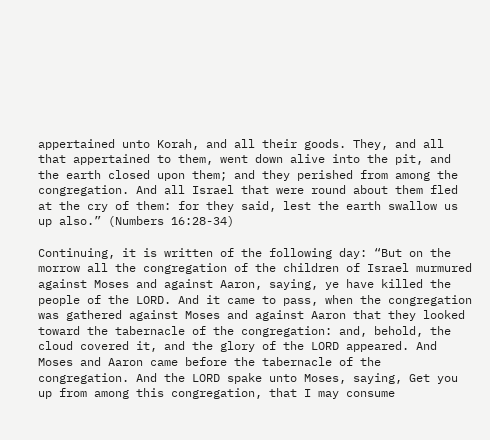appertained unto Korah, and all their goods. They, and all that appertained to them, went down alive into the pit, and the earth closed upon them; and they perished from among the congregation. And all Israel that were round about them fled at the cry of them: for they said, lest the earth swallow us up also.” (Numbers 16:28-34)

Continuing, it is written of the following day: “But on the morrow all the congregation of the children of Israel murmured against Moses and against Aaron, saying, ye have killed the people of the LORD. And it came to pass, when the congregation was gathered against Moses and against Aaron that they looked toward the tabernacle of the congregation: and, behold, the cloud covered it, and the glory of the LORD appeared. And Moses and Aaron came before the tabernacle of the congregation. And the LORD spake unto Moses, saying, Get you up from among this congregation, that I may consume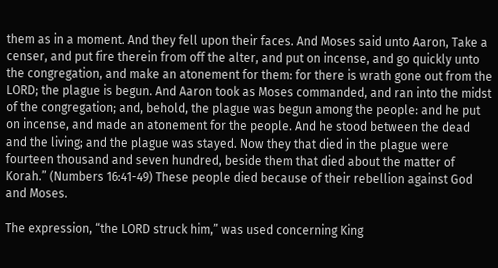them as in a moment. And they fell upon their faces. And Moses said unto Aaron, Take a censer, and put fire therein from off the alter, and put on incense, and go quickly unto the congregation, and make an atonement for them: for there is wrath gone out from the LORD; the plague is begun. And Aaron took as Moses commanded, and ran into the midst of the congregation; and, behold, the plague was begun among the people: and he put on incense, and made an atonement for the people. And he stood between the dead and the living; and the plague was stayed. Now they that died in the plague were fourteen thousand and seven hundred, beside them that died about the matter of Korah.” (Numbers 16:41-49) These people died because of their rebellion against God and Moses.

The expression, “the LORD struck him,” was used concerning King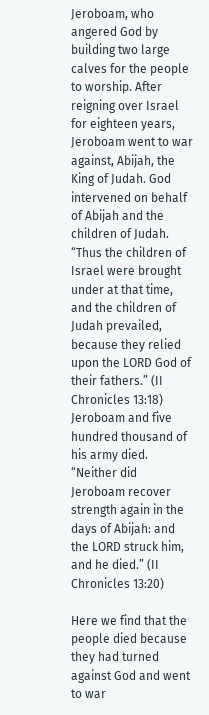Jeroboam, who angered God by building two large calves for the people to worship. After reigning over Israel for eighteen years, Jeroboam went to war against, Abijah, the King of Judah. God intervened on behalf of Abijah and the children of Judah. “Thus the children of Israel were brought under at that time, and the children of Judah prevailed, because they relied upon the LORD God of their fathers.” (II Chronicles 13:18) Jeroboam and five hundred thousand of his army died. “Neither did Jeroboam recover strength again in the days of Abijah: and the LORD struck him, and he died.” (II Chronicles 13:20)

Here we find that the people died because they had turned against God and went to war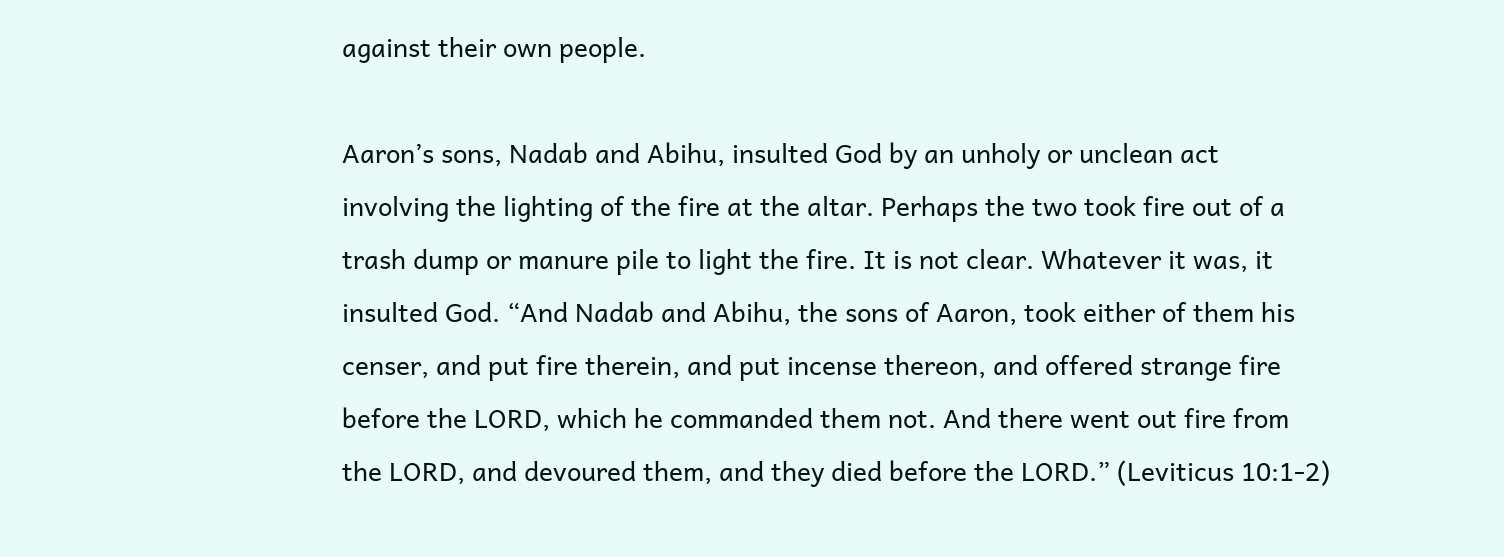against their own people.

Aaron’s sons, Nadab and Abihu, insulted God by an unholy or unclean act involving the lighting of the fire at the altar. Perhaps the two took fire out of a trash dump or manure pile to light the fire. It is not clear. Whatever it was, it insulted God. “And Nadab and Abihu, the sons of Aaron, took either of them his censer, and put fire therein, and put incense thereon, and offered strange fire before the LORD, which he commanded them not. And there went out fire from the LORD, and devoured them, and they died before the LORD.” (Leviticus 10:1-2)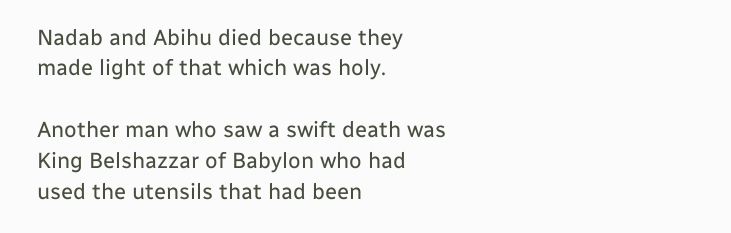Nadab and Abihu died because they made light of that which was holy.

Another man who saw a swift death was King Belshazzar of Babylon who had used the utensils that had been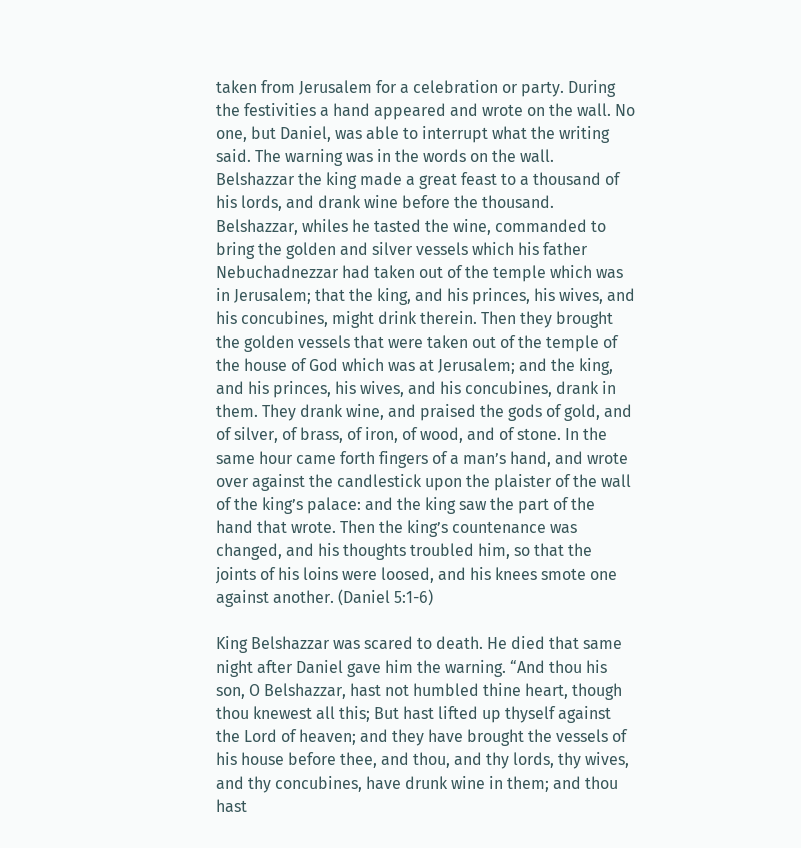taken from Jerusalem for a celebration or party. During the festivities a hand appeared and wrote on the wall. No one, but Daniel, was able to interrupt what the writing said. The warning was in the words on the wall.
Belshazzar the king made a great feast to a thousand of his lords, and drank wine before the thousand. Belshazzar, whiles he tasted the wine, commanded to bring the golden and silver vessels which his father Nebuchadnezzar had taken out of the temple which was in Jerusalem; that the king, and his princes, his wives, and his concubines, might drink therein. Then they brought the golden vessels that were taken out of the temple of the house of God which was at Jerusalem; and the king, and his princes, his wives, and his concubines, drank in them. They drank wine, and praised the gods of gold, and of silver, of brass, of iron, of wood, and of stone. In the same hour came forth fingers of a man’s hand, and wrote over against the candlestick upon the plaister of the wall of the king’s palace: and the king saw the part of the hand that wrote. Then the king’s countenance was changed, and his thoughts troubled him, so that the joints of his loins were loosed, and his knees smote one against another. (Daniel 5:1-6)

King Belshazzar was scared to death. He died that same night after Daniel gave him the warning. “And thou his son, O Belshazzar, hast not humbled thine heart, though thou knewest all this; But hast lifted up thyself against the Lord of heaven; and they have brought the vessels of his house before thee, and thou, and thy lords, thy wives, and thy concubines, have drunk wine in them; and thou hast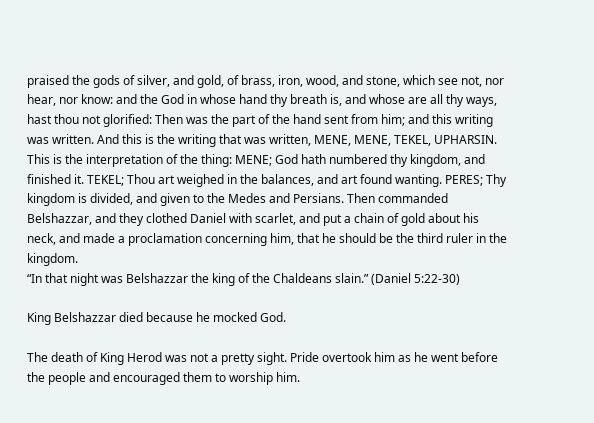praised the gods of silver, and gold, of brass, iron, wood, and stone, which see not, nor hear, nor know: and the God in whose hand thy breath is, and whose are all thy ways, hast thou not glorified: Then was the part of the hand sent from him; and this writing was written. And this is the writing that was written, MENE, MENE, TEKEL, UPHARSIN. This is the interpretation of the thing: MENE; God hath numbered thy kingdom, and finished it. TEKEL; Thou art weighed in the balances, and art found wanting. PERES; Thy kingdom is divided, and given to the Medes and Persians. Then commanded Belshazzar, and they clothed Daniel with scarlet, and put a chain of gold about his neck, and made a proclamation concerning him, that he should be the third ruler in the kingdom.
“In that night was Belshazzar the king of the Chaldeans slain.” (Daniel 5:22-30)

King Belshazzar died because he mocked God.

The death of King Herod was not a pretty sight. Pride overtook him as he went before the people and encouraged them to worship him.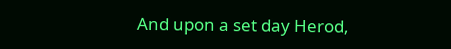And upon a set day Herod,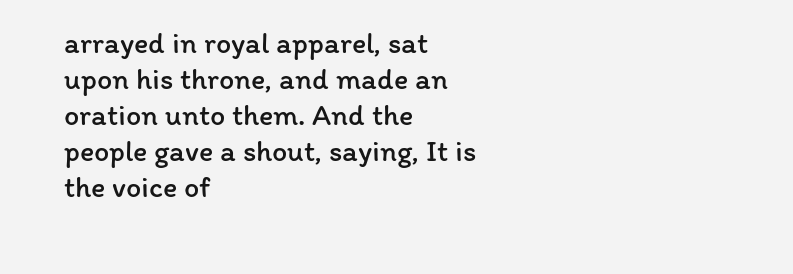arrayed in royal apparel, sat upon his throne, and made an oration unto them. And the people gave a shout, saying, It is the voice of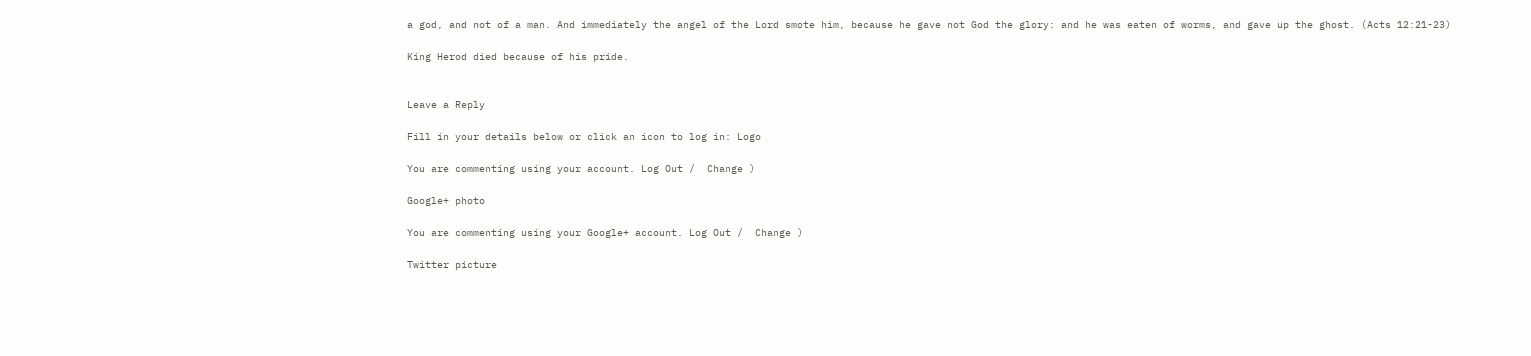a god, and not of a man. And immediately the angel of the Lord smote him, because he gave not God the glory: and he was eaten of worms, and gave up the ghost. (Acts 12:21-23)

King Herod died because of his pride.


Leave a Reply

Fill in your details below or click an icon to log in: Logo

You are commenting using your account. Log Out /  Change )

Google+ photo

You are commenting using your Google+ account. Log Out /  Change )

Twitter picture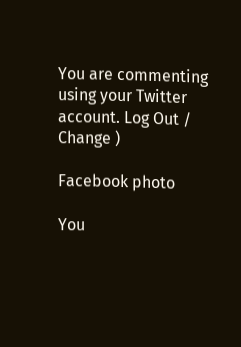You are commenting using your Twitter account. Log Out /  Change )

Facebook photo

You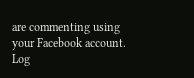are commenting using your Facebook account. Log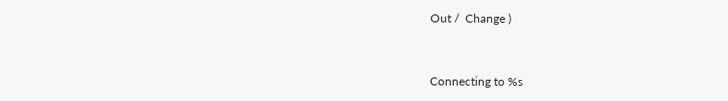Out /  Change )


Connecting to %s